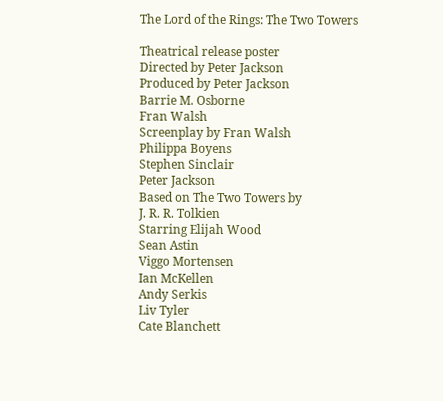The Lord of the Rings: The Two Towers

Theatrical release poster
Directed by Peter Jackson
Produced by Peter Jackson
Barrie M. Osborne
Fran Walsh
Screenplay by Fran Walsh
Philippa Boyens
Stephen Sinclair
Peter Jackson
Based on The Two Towers by
J. R. R. Tolkien
Starring Elijah Wood
Sean Astin
Viggo Mortensen
Ian McKellen
Andy Serkis
Liv Tyler
Cate Blanchett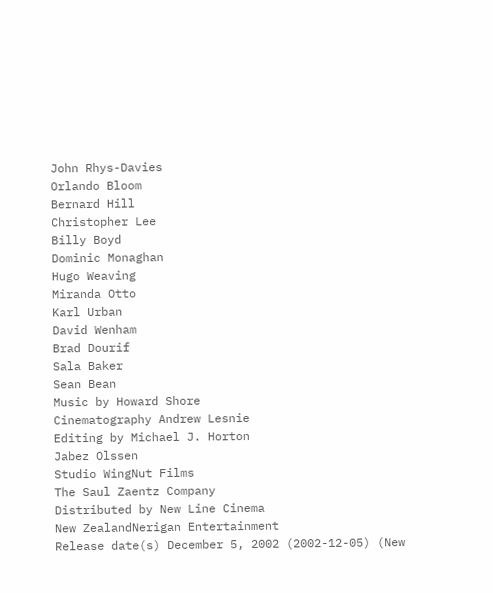John Rhys-Davies
Orlando Bloom
Bernard Hill
Christopher Lee
Billy Boyd
Dominic Monaghan
Hugo Weaving
Miranda Otto
Karl Urban
David Wenham
Brad Dourif
Sala Baker
Sean Bean
Music by Howard Shore
Cinematography Andrew Lesnie
Editing by Michael J. Horton
Jabez Olssen
Studio WingNut Films
The Saul Zaentz Company
Distributed by New Line Cinema
New ZealandNerigan Entertainment
Release date(s) December 5, 2002 (2002-12-05) (New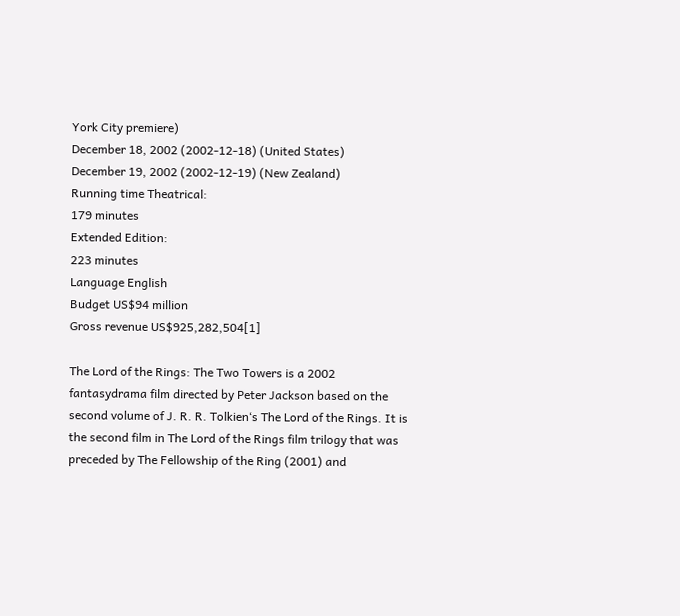York City premiere)
December 18, 2002 (2002-12-18) (United States)
December 19, 2002 (2002-12-19) (New Zealand)
Running time Theatrical:
179 minutes
Extended Edition:
223 minutes
Language English
Budget US$94 million
Gross revenue US$925,282,504[1]

The Lord of the Rings: The Two Towers is a 2002 fantasydrama film directed by Peter Jackson based on the second volume of J. R. R. Tolkien‘s The Lord of the Rings. It is the second film in The Lord of the Rings film trilogy that was preceded by The Fellowship of the Ring (2001) and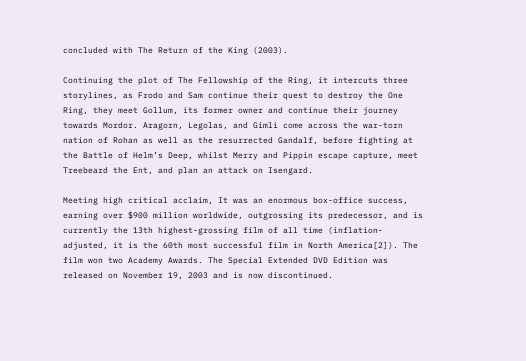concluded with The Return of the King (2003).

Continuing the plot of The Fellowship of the Ring, it intercuts three storylines, as Frodo and Sam continue their quest to destroy the One Ring, they meet Gollum, its former owner and continue their journey towards Mordor. Aragorn, Legolas, and Gimli come across the war-torn nation of Rohan as well as the resurrected Gandalf, before fighting at the Battle of Helm’s Deep, whilst Merry and Pippin escape capture, meet Treebeard the Ent, and plan an attack on Isengard.

Meeting high critical acclaim, It was an enormous box-office success, earning over $900 million worldwide, outgrossing its predecessor, and is currently the 13th highest-grossing film of all time (inflation-adjusted, it is the 60th most successful film in North America[2]). The film won two Academy Awards. The Special Extended DVD Edition was released on November 19, 2003 and is now discontinued.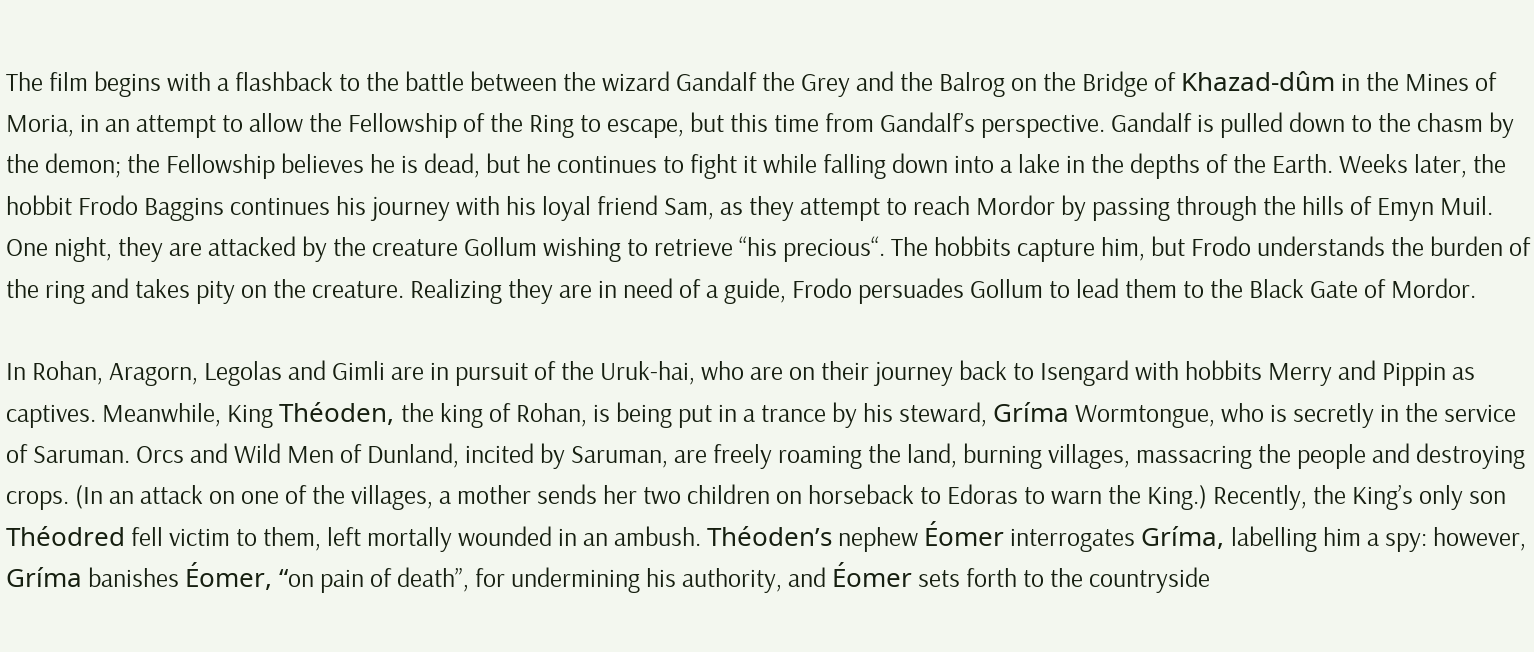The film begins with a flashback to the battle between the wizard Gandalf the Grey and the Balrog on the Bridge of Khazad-dûm in the Mines of Moria, in an attempt to allow the Fellowship of the Ring to escape, but this time from Gandalf’s perspective. Gandalf is pulled down to the chasm by the demon; the Fellowship believes he is dead, but he continues to fight it while falling down into a lake in the depths of the Earth. Weeks later, the hobbit Frodo Baggins continues his journey with his loyal friend Sam, as they attempt to reach Mordor by passing through the hills of Emyn Muil. One night, they are attacked by the creature Gollum wishing to retrieve “his precious“. The hobbits capture him, but Frodo understands the burden of the ring and takes pity on the creature. Realizing they are in need of a guide, Frodo persuades Gollum to lead them to the Black Gate of Mordor.

In Rohan, Aragorn, Legolas and Gimli are in pursuit of the Uruk-hai, who are on their journey back to Isengard with hobbits Merry and Pippin as captives. Meanwhile, King Théoden, the king of Rohan, is being put in a trance by his steward, Gríma Wormtongue, who is secretly in the service of Saruman. Orcs and Wild Men of Dunland, incited by Saruman, are freely roaming the land, burning villages, massacring the people and destroying crops. (In an attack on one of the villages, a mother sends her two children on horseback to Edoras to warn the King.) Recently, the King’s only son Théodred fell victim to them, left mortally wounded in an ambush. Théoden’s nephew Éomer interrogates Gríma, labelling him a spy: however, Gríma banishes Éomer, “on pain of death”, for undermining his authority, and Éomer sets forth to the countryside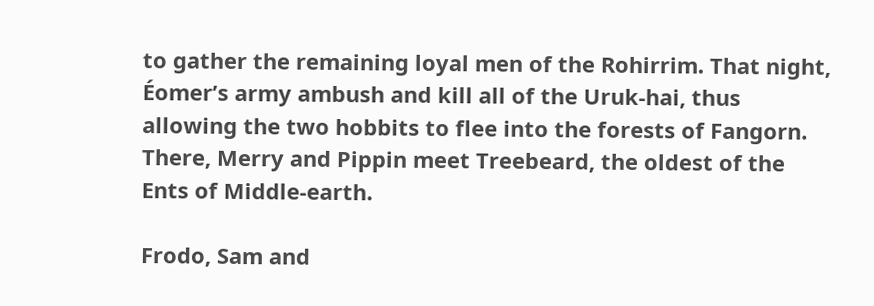to gather the remaining loyal men of the Rohirrim. That night, Éomer’s army ambush and kill all of the Uruk-hai, thus allowing the two hobbits to flee into the forests of Fangorn. There, Merry and Pippin meet Treebeard, the oldest of the Ents of Middle-earth.

Frodo, Sam and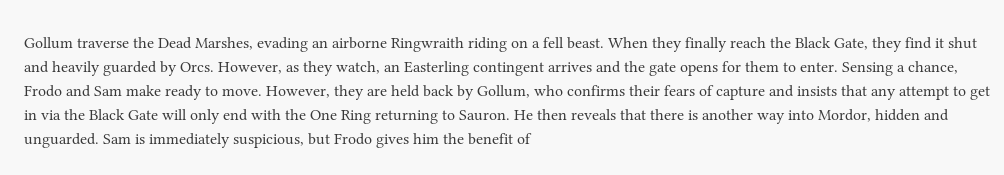Gollum traverse the Dead Marshes, evading an airborne Ringwraith riding on a fell beast. When they finally reach the Black Gate, they find it shut and heavily guarded by Orcs. However, as they watch, an Easterling contingent arrives and the gate opens for them to enter. Sensing a chance, Frodo and Sam make ready to move. However, they are held back by Gollum, who confirms their fears of capture and insists that any attempt to get in via the Black Gate will only end with the One Ring returning to Sauron. He then reveals that there is another way into Mordor, hidden and unguarded. Sam is immediately suspicious, but Frodo gives him the benefit of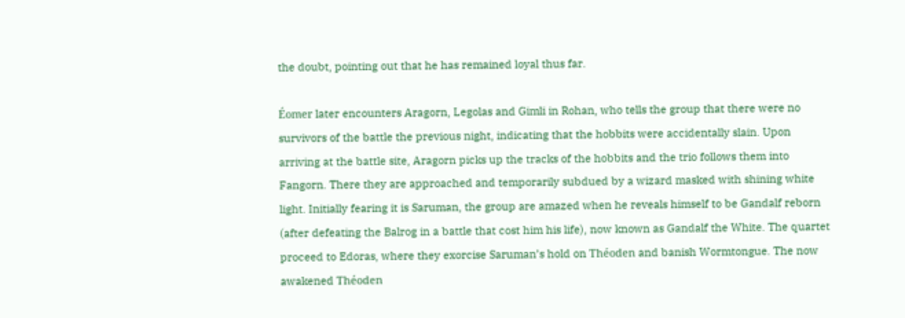the doubt, pointing out that he has remained loyal thus far.

Éomer later encounters Aragorn, Legolas and Gimli in Rohan, who tells the group that there were no survivors of the battle the previous night, indicating that the hobbits were accidentally slain. Upon arriving at the battle site, Aragorn picks up the tracks of the hobbits and the trio follows them into Fangorn. There they are approached and temporarily subdued by a wizard masked with shining white light. Initially fearing it is Saruman, the group are amazed when he reveals himself to be Gandalf reborn (after defeating the Balrog in a battle that cost him his life), now known as Gandalf the White. The quartet proceed to Edoras, where they exorcise Saruman’s hold on Théoden and banish Wormtongue. The now awakened Théoden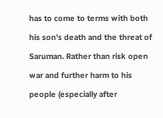has to come to terms with both his son’s death and the threat of Saruman. Rather than risk open war and further harm to his people (especially after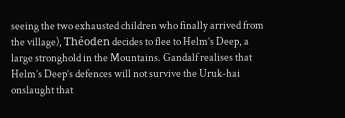seeing the two exhausted children who finally arrived from the village), Théoden decides to flee to Helm’s Deep, a large stronghold in the Mountains. Gandalf realises that Helm’s Deep’s defences will not survive the Uruk-hai onslaught that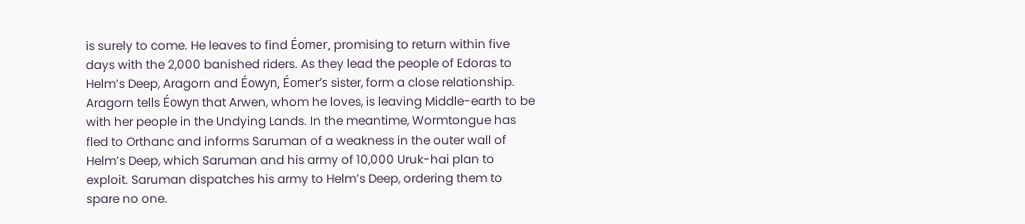is surely to come. He leaves to find Éomer, promising to return within five days with the 2,000 banished riders. As they lead the people of Edoras to Helm’s Deep, Aragorn and Éowyn, Éomer’s sister, form a close relationship. Aragorn tells Éowyn that Arwen, whom he loves, is leaving Middle-earth to be with her people in the Undying Lands. In the meantime, Wormtongue has fled to Orthanc and informs Saruman of a weakness in the outer wall of Helm’s Deep, which Saruman and his army of 10,000 Uruk-hai plan to exploit. Saruman dispatches his army to Helm’s Deep, ordering them to spare no one.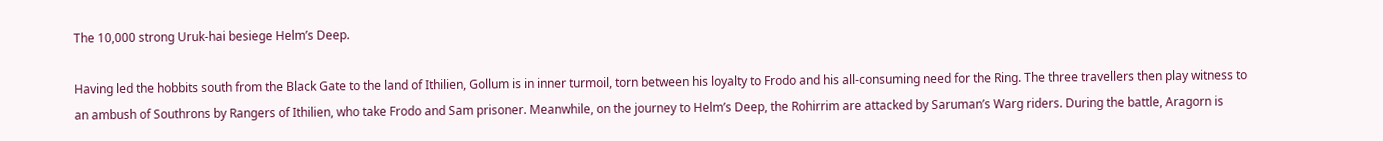The 10,000 strong Uruk-hai besiege Helm’s Deep.

Having led the hobbits south from the Black Gate to the land of Ithilien, Gollum is in inner turmoil, torn between his loyalty to Frodo and his all-consuming need for the Ring. The three travellers then play witness to an ambush of Southrons by Rangers of Ithilien, who take Frodo and Sam prisoner. Meanwhile, on the journey to Helm’s Deep, the Rohirrim are attacked by Saruman’s Warg riders. During the battle, Aragorn is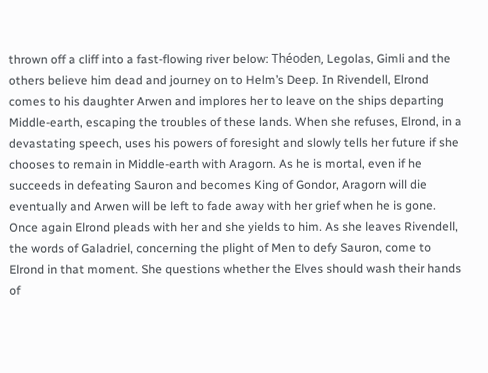thrown off a cliff into a fast-flowing river below: Théoden, Legolas, Gimli and the others believe him dead and journey on to Helm’s Deep. In Rivendell, Elrond comes to his daughter Arwen and implores her to leave on the ships departing Middle-earth, escaping the troubles of these lands. When she refuses, Elrond, in a devastating speech, uses his powers of foresight and slowly tells her future if she chooses to remain in Middle-earth with Aragorn. As he is mortal, even if he succeeds in defeating Sauron and becomes King of Gondor, Aragorn will die eventually and Arwen will be left to fade away with her grief when he is gone. Once again Elrond pleads with her and she yields to him. As she leaves Rivendell, the words of Galadriel, concerning the plight of Men to defy Sauron, come to Elrond in that moment. She questions whether the Elves should wash their hands of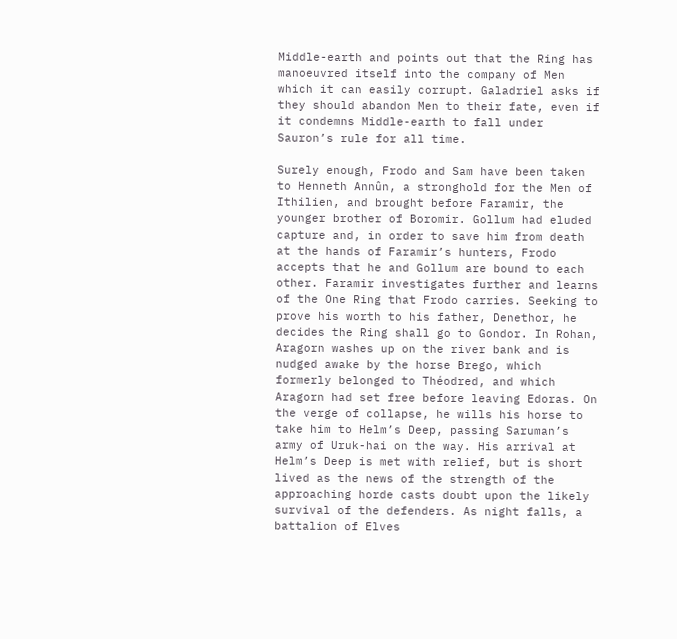Middle-earth and points out that the Ring has manoeuvred itself into the company of Men which it can easily corrupt. Galadriel asks if they should abandon Men to their fate, even if it condemns Middle-earth to fall under Sauron’s rule for all time.

Surely enough, Frodo and Sam have been taken to Henneth Annûn, a stronghold for the Men of Ithilien, and brought before Faramir, the younger brother of Boromir. Gollum had eluded capture and, in order to save him from death at the hands of Faramir’s hunters, Frodo accepts that he and Gollum are bound to each other. Faramir investigates further and learns of the One Ring that Frodo carries. Seeking to prove his worth to his father, Denethor, he decides the Ring shall go to Gondor. In Rohan, Aragorn washes up on the river bank and is nudged awake by the horse Brego, which formerly belonged to Théodred, and which Aragorn had set free before leaving Edoras. On the verge of collapse, he wills his horse to take him to Helm’s Deep, passing Saruman’s army of Uruk-hai on the way. His arrival at Helm’s Deep is met with relief, but is short lived as the news of the strength of the approaching horde casts doubt upon the likely survival of the defenders. As night falls, a battalion of Elves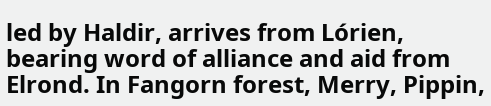led by Haldir, arrives from Lórien, bearing word of alliance and aid from Elrond. In Fangorn forest, Merry, Pippin,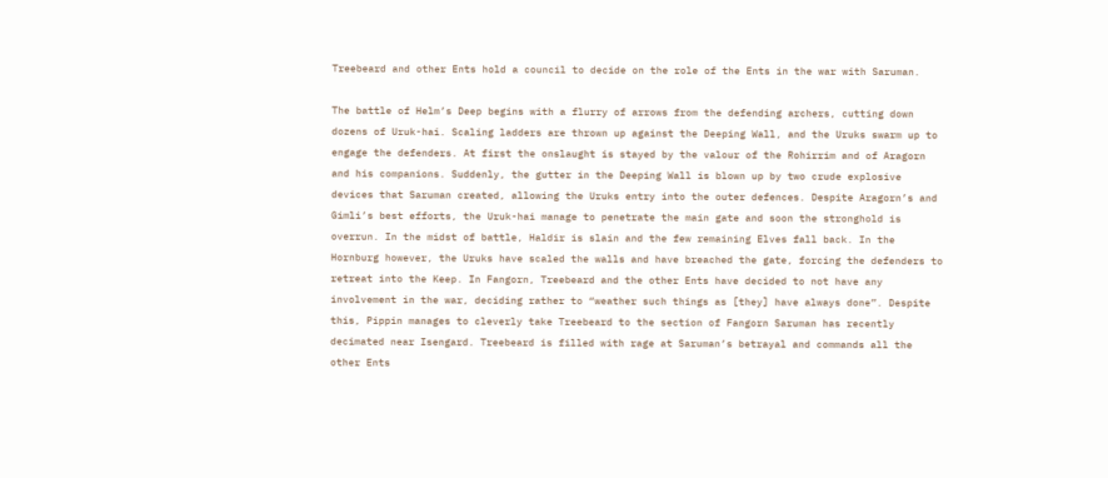Treebeard and other Ents hold a council to decide on the role of the Ents in the war with Saruman.

The battle of Helm’s Deep begins with a flurry of arrows from the defending archers, cutting down dozens of Uruk-hai. Scaling ladders are thrown up against the Deeping Wall, and the Uruks swarm up to engage the defenders. At first the onslaught is stayed by the valour of the Rohirrim and of Aragorn and his companions. Suddenly, the gutter in the Deeping Wall is blown up by two crude explosive devices that Saruman created, allowing the Uruks entry into the outer defences. Despite Aragorn’s and Gimli’s best efforts, the Uruk-hai manage to penetrate the main gate and soon the stronghold is overrun. In the midst of battle, Haldir is slain and the few remaining Elves fall back. In the Hornburg however, the Uruks have scaled the walls and have breached the gate, forcing the defenders to retreat into the Keep. In Fangorn, Treebeard and the other Ents have decided to not have any involvement in the war, deciding rather to “weather such things as [they] have always done”. Despite this, Pippin manages to cleverly take Treebeard to the section of Fangorn Saruman has recently decimated near Isengard. Treebeard is filled with rage at Saruman’s betrayal and commands all the other Ents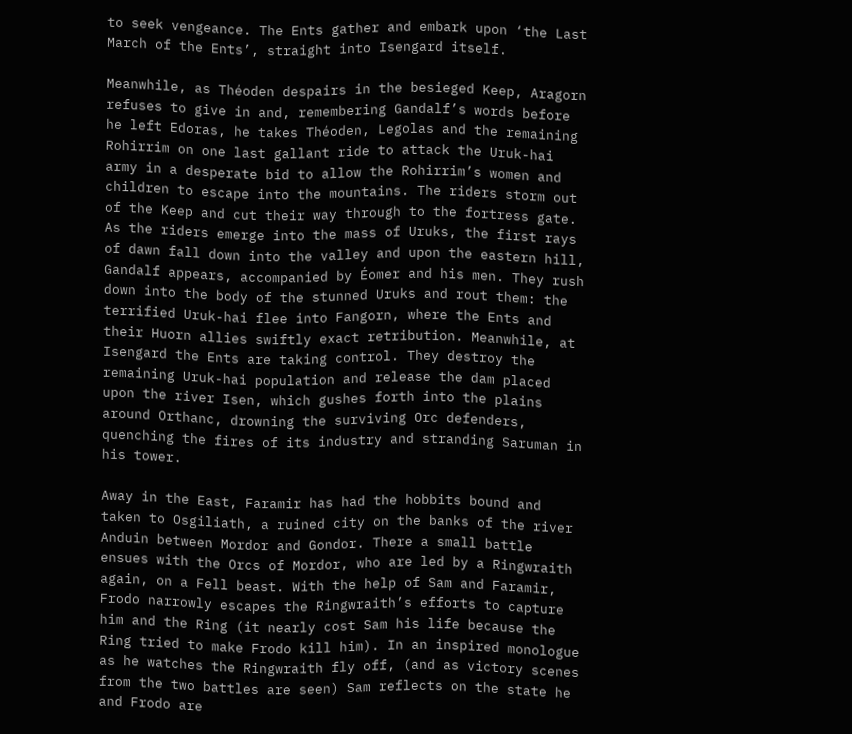to seek vengeance. The Ents gather and embark upon ‘the Last March of the Ents’, straight into Isengard itself.

Meanwhile, as Théoden despairs in the besieged Keep, Aragorn refuses to give in and, remembering Gandalf’s words before he left Edoras, he takes Théoden, Legolas and the remaining Rohirrim on one last gallant ride to attack the Uruk-hai army in a desperate bid to allow the Rohirrim’s women and children to escape into the mountains. The riders storm out of the Keep and cut their way through to the fortress gate. As the riders emerge into the mass of Uruks, the first rays of dawn fall down into the valley and upon the eastern hill, Gandalf appears, accompanied by Éomer and his men. They rush down into the body of the stunned Uruks and rout them: the terrified Uruk-hai flee into Fangorn, where the Ents and their Huorn allies swiftly exact retribution. Meanwhile, at Isengard the Ents are taking control. They destroy the remaining Uruk-hai population and release the dam placed upon the river Isen, which gushes forth into the plains around Orthanc, drowning the surviving Orc defenders, quenching the fires of its industry and stranding Saruman in his tower.

Away in the East, Faramir has had the hobbits bound and taken to Osgiliath, a ruined city on the banks of the river Anduin between Mordor and Gondor. There a small battle ensues with the Orcs of Mordor, who are led by a Ringwraith again, on a Fell beast. With the help of Sam and Faramir, Frodo narrowly escapes the Ringwraith’s efforts to capture him and the Ring (it nearly cost Sam his life because the Ring tried to make Frodo kill him). In an inspired monologue as he watches the Ringwraith fly off, (and as victory scenes from the two battles are seen) Sam reflects on the state he and Frodo are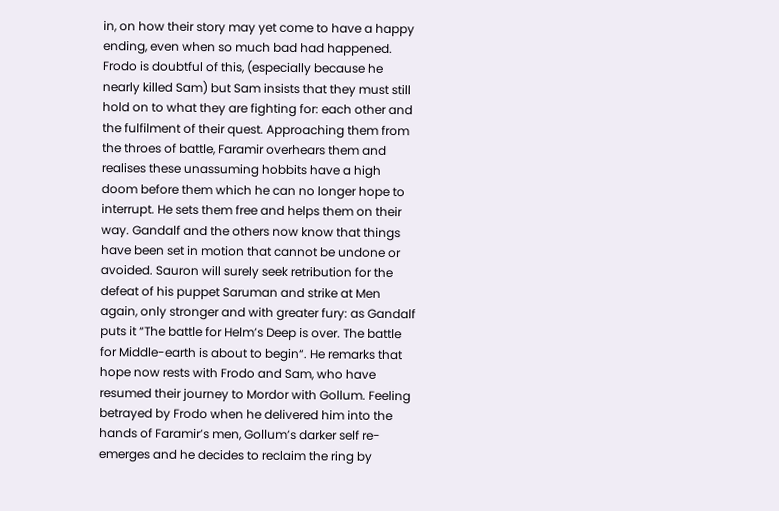in, on how their story may yet come to have a happy ending, even when so much bad had happened. Frodo is doubtful of this, (especially because he nearly killed Sam) but Sam insists that they must still hold on to what they are fighting for: each other and the fulfilment of their quest. Approaching them from the throes of battle, Faramir overhears them and realises these unassuming hobbits have a high doom before them which he can no longer hope to interrupt. He sets them free and helps them on their way. Gandalf and the others now know that things have been set in motion that cannot be undone or avoided. Sauron will surely seek retribution for the defeat of his puppet Saruman and strike at Men again, only stronger and with greater fury: as Gandalf puts it “The battle for Helm’s Deep is over. The battle for Middle-earth is about to begin“. He remarks that hope now rests with Frodo and Sam, who have resumed their journey to Mordor with Gollum. Feeling betrayed by Frodo when he delivered him into the hands of Faramir’s men, Gollum’s darker self re-emerges and he decides to reclaim the ring by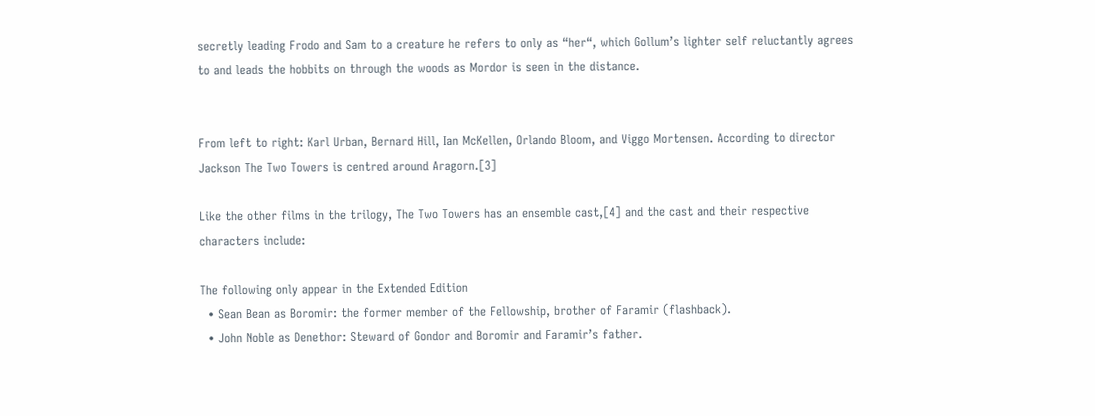secretly leading Frodo and Sam to a creature he refers to only as “her“, which Gollum’s lighter self reluctantly agrees to and leads the hobbits on through the woods as Mordor is seen in the distance.


From left to right: Karl Urban, Bernard Hill, Ian McKellen, Orlando Bloom, and Viggo Mortensen. According to director Jackson The Two Towers is centred around Aragorn.[3]

Like the other films in the trilogy, The Two Towers has an ensemble cast,[4] and the cast and their respective characters include:

The following only appear in the Extended Edition
  • Sean Bean as Boromir: the former member of the Fellowship, brother of Faramir (flashback).
  • John Noble as Denethor: Steward of Gondor and Boromir and Faramir’s father.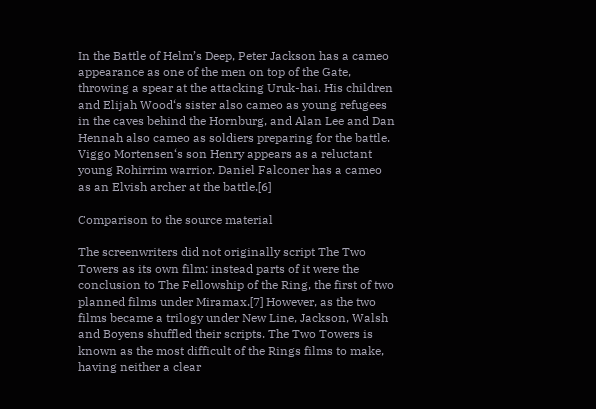In the Battle of Helm’s Deep, Peter Jackson has a cameo appearance as one of the men on top of the Gate, throwing a spear at the attacking Uruk-hai. His children and Elijah Wood‘s sister also cameo as young refugees in the caves behind the Hornburg, and Alan Lee and Dan Hennah also cameo as soldiers preparing for the battle. Viggo Mortensen‘s son Henry appears as a reluctant young Rohirrim warrior. Daniel Falconer has a cameo as an Elvish archer at the battle.[6]

Comparison to the source material

The screenwriters did not originally script The Two Towers as its own film: instead parts of it were the conclusion to The Fellowship of the Ring, the first of two planned films under Miramax.[7] However, as the two films became a trilogy under New Line, Jackson, Walsh and Boyens shuffled their scripts. The Two Towers is known as the most difficult of the Rings films to make, having neither a clear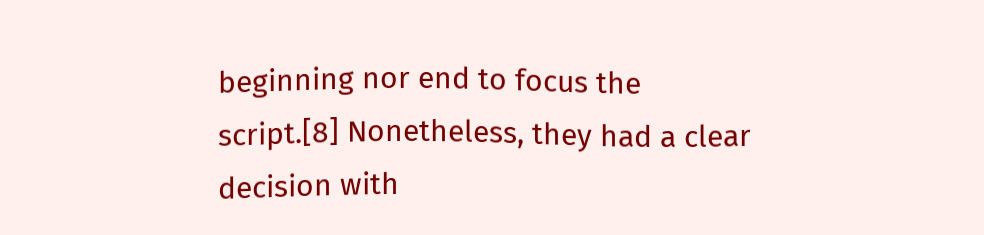beginning nor end to focus the script.[8] Nonetheless, they had a clear decision with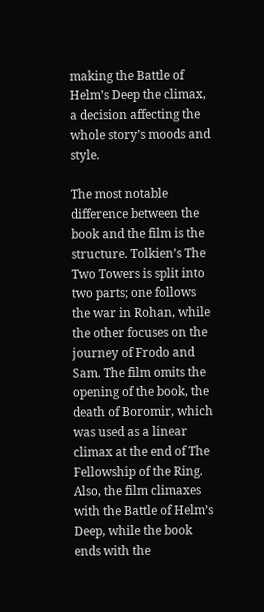making the Battle of Helm’s Deep the climax, a decision affecting the whole story’s moods and style.

The most notable difference between the book and the film is the structure. Tolkien’s The Two Towers is split into two parts; one follows the war in Rohan, while the other focuses on the journey of Frodo and Sam. The film omits the opening of the book, the death of Boromir, which was used as a linear climax at the end of The Fellowship of the Ring. Also, the film climaxes with the Battle of Helm’s Deep, while the book ends with the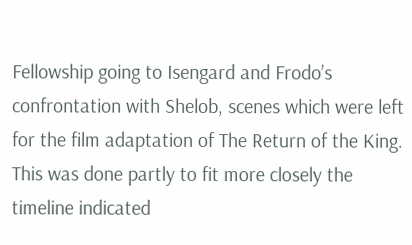Fellowship going to Isengard and Frodo’s confrontation with Shelob, scenes which were left for the film adaptation of The Return of the King. This was done partly to fit more closely the timeline indicated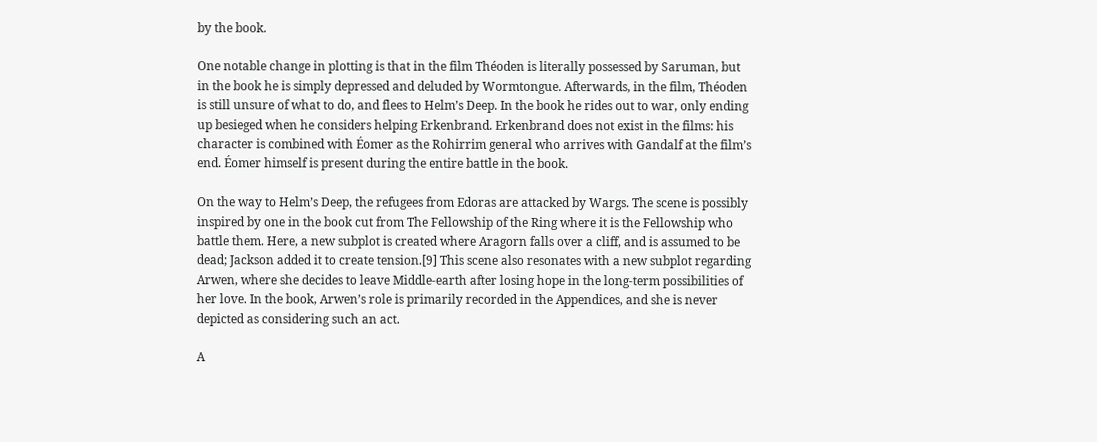by the book.

One notable change in plotting is that in the film Théoden is literally possessed by Saruman, but in the book he is simply depressed and deluded by Wormtongue. Afterwards, in the film, Théoden is still unsure of what to do, and flees to Helm’s Deep. In the book he rides out to war, only ending up besieged when he considers helping Erkenbrand. Erkenbrand does not exist in the films: his character is combined with Éomer as the Rohirrim general who arrives with Gandalf at the film’s end. Éomer himself is present during the entire battle in the book.

On the way to Helm’s Deep, the refugees from Edoras are attacked by Wargs. The scene is possibly inspired by one in the book cut from The Fellowship of the Ring where it is the Fellowship who battle them. Here, a new subplot is created where Aragorn falls over a cliff, and is assumed to be dead; Jackson added it to create tension.[9] This scene also resonates with a new subplot regarding Arwen, where she decides to leave Middle-earth after losing hope in the long-term possibilities of her love. In the book, Arwen’s role is primarily recorded in the Appendices, and she is never depicted as considering such an act.

A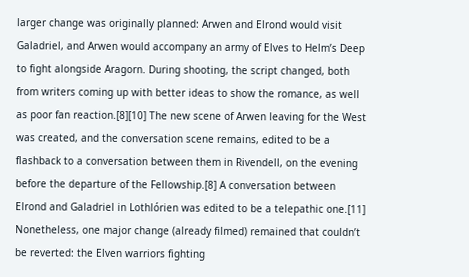larger change was originally planned: Arwen and Elrond would visit Galadriel, and Arwen would accompany an army of Elves to Helm’s Deep to fight alongside Aragorn. During shooting, the script changed, both from writers coming up with better ideas to show the romance, as well as poor fan reaction.[8][10] The new scene of Arwen leaving for the West was created, and the conversation scene remains, edited to be a flashback to a conversation between them in Rivendell, on the evening before the departure of the Fellowship.[8] A conversation between Elrond and Galadriel in Lothlórien was edited to be a telepathic one.[11] Nonetheless, one major change (already filmed) remained that couldn’t be reverted: the Elven warriors fighting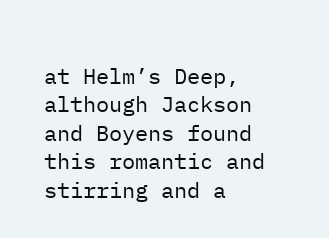at Helm’s Deep, although Jackson and Boyens found this romantic and stirring and a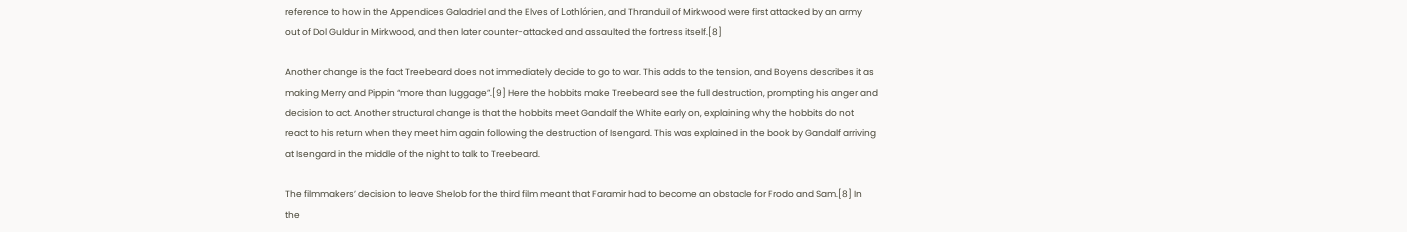reference to how in the Appendices Galadriel and the Elves of Lothlórien, and Thranduil of Mirkwood were first attacked by an army out of Dol Guldur in Mirkwood, and then later counter-attacked and assaulted the fortress itself.[8]

Another change is the fact Treebeard does not immediately decide to go to war. This adds to the tension, and Boyens describes it as making Merry and Pippin “more than luggage”.[9] Here the hobbits make Treebeard see the full destruction, prompting his anger and decision to act. Another structural change is that the hobbits meet Gandalf the White early on, explaining why the hobbits do not react to his return when they meet him again following the destruction of Isengard. This was explained in the book by Gandalf arriving at Isengard in the middle of the night to talk to Treebeard.

The filmmakers’ decision to leave Shelob for the third film meant that Faramir had to become an obstacle for Frodo and Sam.[8] In the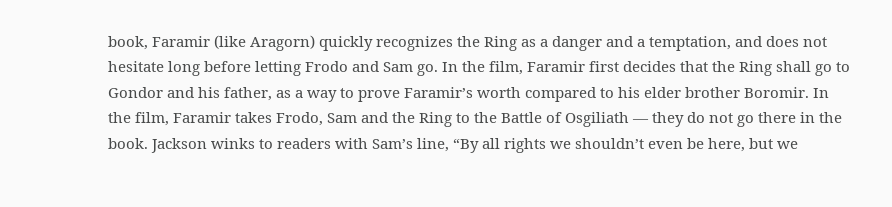book, Faramir (like Aragorn) quickly recognizes the Ring as a danger and a temptation, and does not hesitate long before letting Frodo and Sam go. In the film, Faramir first decides that the Ring shall go to Gondor and his father, as a way to prove Faramir’s worth compared to his elder brother Boromir. In the film, Faramir takes Frodo, Sam and the Ring to the Battle of Osgiliath — they do not go there in the book. Jackson winks to readers with Sam’s line, “By all rights we shouldn’t even be here, but we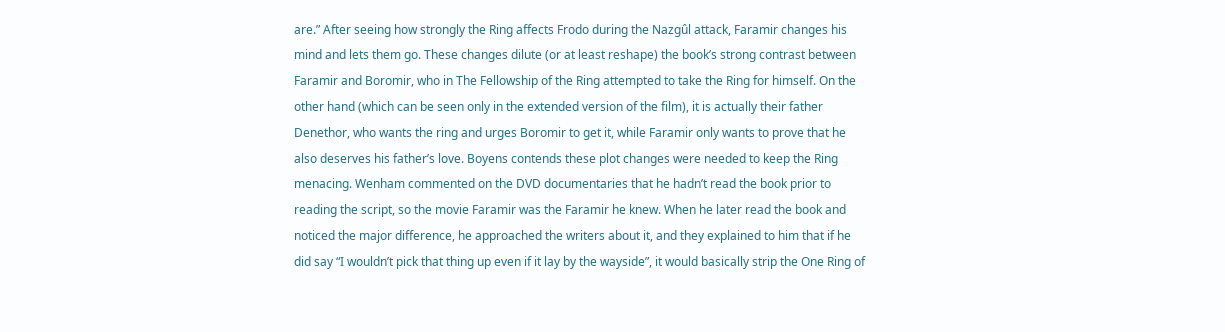are.” After seeing how strongly the Ring affects Frodo during the Nazgûl attack, Faramir changes his mind and lets them go. These changes dilute (or at least reshape) the book’s strong contrast between Faramir and Boromir, who in The Fellowship of the Ring attempted to take the Ring for himself. On the other hand (which can be seen only in the extended version of the film), it is actually their father Denethor, who wants the ring and urges Boromir to get it, while Faramir only wants to prove that he also deserves his father’s love. Boyens contends these plot changes were needed to keep the Ring menacing. Wenham commented on the DVD documentaries that he hadn’t read the book prior to reading the script, so the movie Faramir was the Faramir he knew. When he later read the book and noticed the major difference, he approached the writers about it, and they explained to him that if he did say “I wouldn’t pick that thing up even if it lay by the wayside”, it would basically strip the One Ring of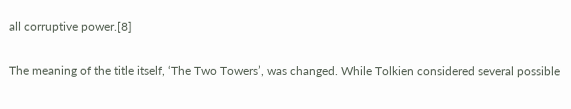all corruptive power.[8]

The meaning of the title itself, ‘The Two Towers’, was changed. While Tolkien considered several possible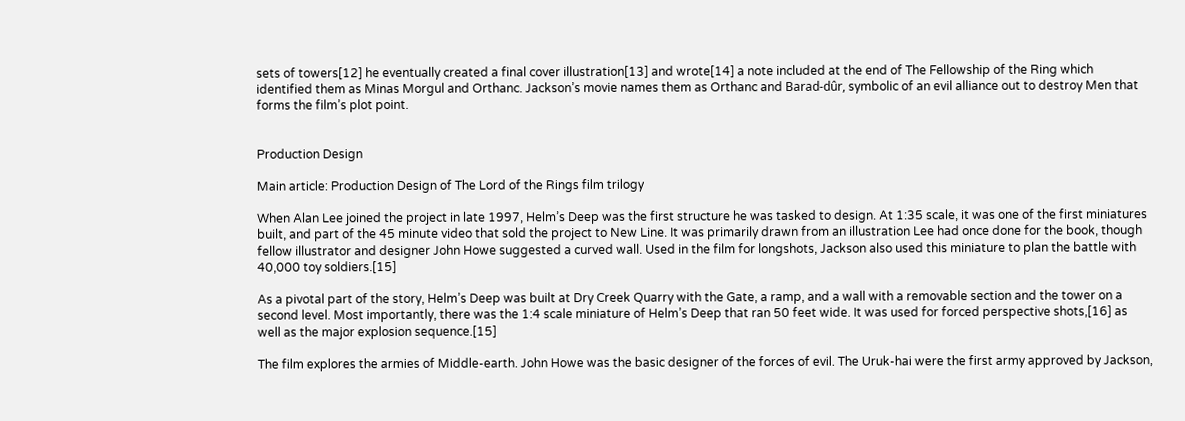sets of towers[12] he eventually created a final cover illustration[13] and wrote[14] a note included at the end of The Fellowship of the Ring which identified them as Minas Morgul and Orthanc. Jackson’s movie names them as Orthanc and Barad-dûr, symbolic of an evil alliance out to destroy Men that forms the film’s plot point.


Production Design

Main article: Production Design of The Lord of the Rings film trilogy

When Alan Lee joined the project in late 1997, Helm’s Deep was the first structure he was tasked to design. At 1:35 scale, it was one of the first miniatures built, and part of the 45 minute video that sold the project to New Line. It was primarily drawn from an illustration Lee had once done for the book, though fellow illustrator and designer John Howe suggested a curved wall. Used in the film for longshots, Jackson also used this miniature to plan the battle with 40,000 toy soldiers.[15]

As a pivotal part of the story, Helm’s Deep was built at Dry Creek Quarry with the Gate, a ramp, and a wall with a removable section and the tower on a second level. Most importantly, there was the 1:4 scale miniature of Helm’s Deep that ran 50 feet wide. It was used for forced perspective shots,[16] as well as the major explosion sequence.[15]

The film explores the armies of Middle-earth. John Howe was the basic designer of the forces of evil. The Uruk-hai were the first army approved by Jackson,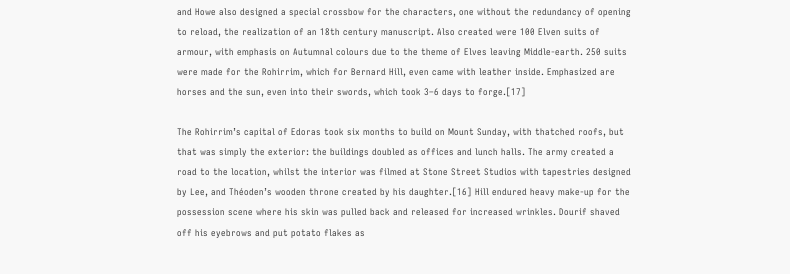and Howe also designed a special crossbow for the characters, one without the redundancy of opening to reload, the realization of an 18th century manuscript. Also created were 100 Elven suits of armour, with emphasis on Autumnal colours due to the theme of Elves leaving Middle-earth. 250 suits were made for the Rohirrim, which for Bernard Hill, even came with leather inside. Emphasized are horses and the sun, even into their swords, which took 3–6 days to forge.[17]

The Rohirrim’s capital of Edoras took six months to build on Mount Sunday, with thatched roofs, but that was simply the exterior: the buildings doubled as offices and lunch halls. The army created a road to the location, whilst the interior was filmed at Stone Street Studios with tapestries designed by Lee, and Théoden’s wooden throne created by his daughter.[16] Hill endured heavy make-up for the possession scene where his skin was pulled back and released for increased wrinkles. Dourif shaved off his eyebrows and put potato flakes as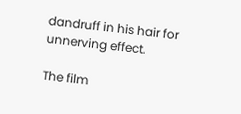dandruff in his hair for unnerving effect.

The film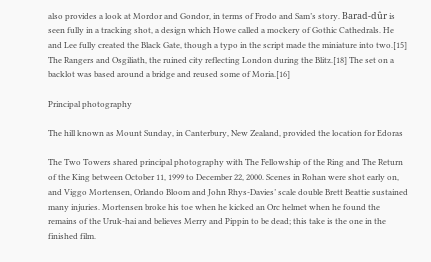also provides a look at Mordor and Gondor, in terms of Frodo and Sam’s story. Barad-dûr is seen fully in a tracking shot, a design which Howe called a mockery of Gothic Cathedrals. He and Lee fully created the Black Gate, though a typo in the script made the miniature into two.[15] The Rangers and Osgiliath, the ruined city reflecting London during the Blitz.[18] The set on a backlot was based around a bridge and reused some of Moria.[16]

Principal photography

The hill known as Mount Sunday, in Canterbury, New Zealand, provided the location for Edoras

The Two Towers shared principal photography with The Fellowship of the Ring and The Return of the King between October 11, 1999 to December 22, 2000. Scenes in Rohan were shot early on, and Viggo Mortensen, Orlando Bloom and John Rhys-Davies’ scale double Brett Beattie sustained many injuries. Mortensen broke his toe when he kicked an Orc helmet when he found the remains of the Uruk-hai and believes Merry and Pippin to be dead; this take is the one in the finished film.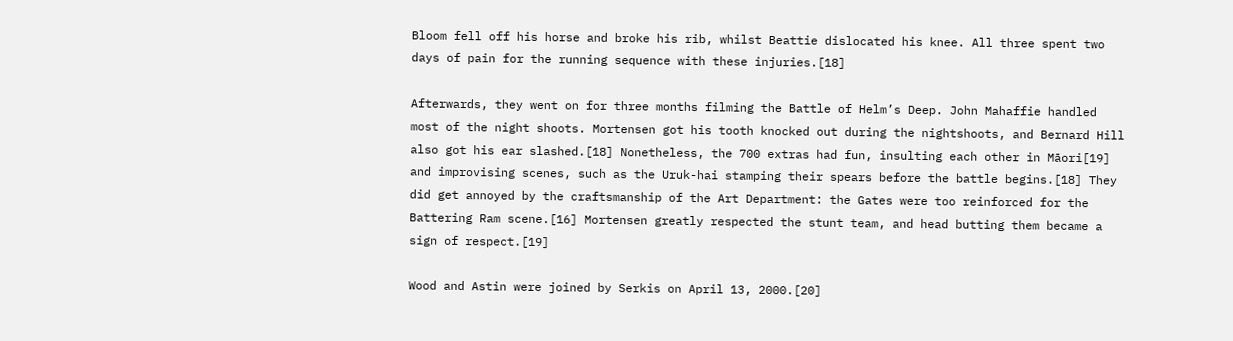Bloom fell off his horse and broke his rib, whilst Beattie dislocated his knee. All three spent two days of pain for the running sequence with these injuries.[18]

Afterwards, they went on for three months filming the Battle of Helm’s Deep. John Mahaffie handled most of the night shoots. Mortensen got his tooth knocked out during the nightshoots, and Bernard Hill also got his ear slashed.[18] Nonetheless, the 700 extras had fun, insulting each other in Māori[19] and improvising scenes, such as the Uruk-hai stamping their spears before the battle begins.[18] They did get annoyed by the craftsmanship of the Art Department: the Gates were too reinforced for the Battering Ram scene.[16] Mortensen greatly respected the stunt team, and head butting them became a sign of respect.[19]

Wood and Astin were joined by Serkis on April 13, 2000.[20]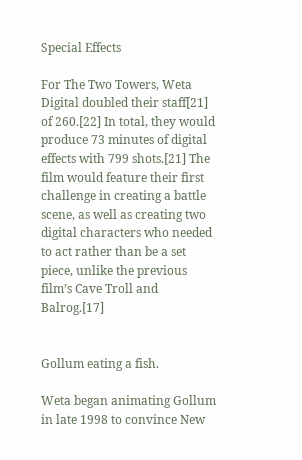Special Effects

For The Two Towers, Weta Digital doubled their staff[21] of 260.[22] In total, they would produce 73 minutes of digital effects with 799 shots.[21] The film would feature their first challenge in creating a battle scene, as well as creating two digital characters who needed to act rather than be a set piece, unlike the previous film’s Cave Troll and Balrog.[17]


Gollum eating a fish.

Weta began animating Gollum in late 1998 to convince New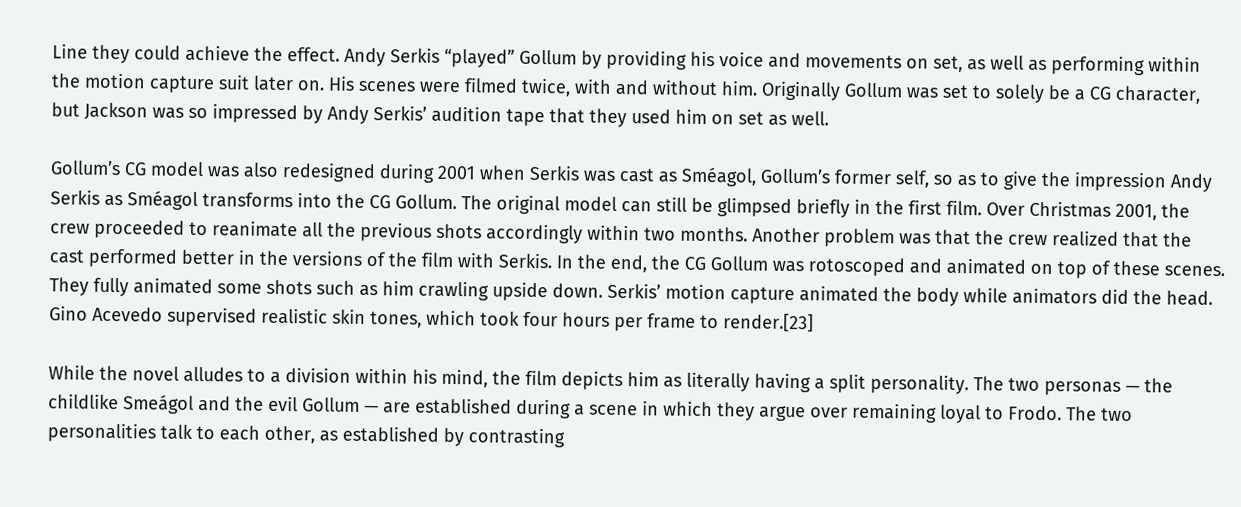Line they could achieve the effect. Andy Serkis “played” Gollum by providing his voice and movements on set, as well as performing within the motion capture suit later on. His scenes were filmed twice, with and without him. Originally Gollum was set to solely be a CG character, but Jackson was so impressed by Andy Serkis’ audition tape that they used him on set as well.

Gollum’s CG model was also redesigned during 2001 when Serkis was cast as Sméagol, Gollum’s former self, so as to give the impression Andy Serkis as Sméagol transforms into the CG Gollum. The original model can still be glimpsed briefly in the first film. Over Christmas 2001, the crew proceeded to reanimate all the previous shots accordingly within two months. Another problem was that the crew realized that the cast performed better in the versions of the film with Serkis. In the end, the CG Gollum was rotoscoped and animated on top of these scenes. They fully animated some shots such as him crawling upside down. Serkis’ motion capture animated the body while animators did the head. Gino Acevedo supervised realistic skin tones, which took four hours per frame to render.[23]

While the novel alludes to a division within his mind, the film depicts him as literally having a split personality. The two personas — the childlike Smeágol and the evil Gollum — are established during a scene in which they argue over remaining loyal to Frodo. The two personalities talk to each other, as established by contrasting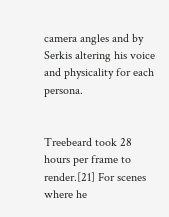camera angles and by Serkis altering his voice and physicality for each persona.


Treebeard took 28 hours per frame to render.[21] For scenes where he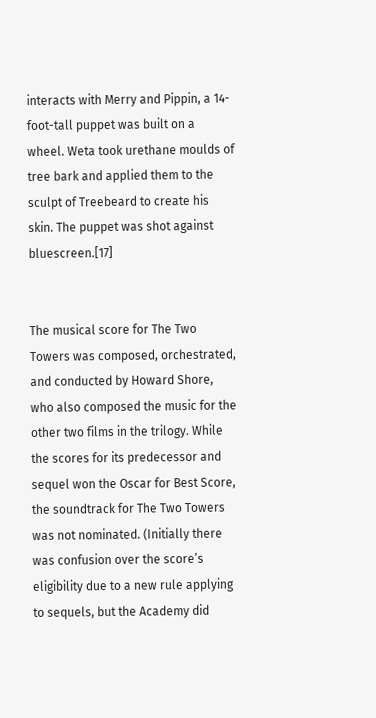interacts with Merry and Pippin, a 14-foot-tall puppet was built on a wheel. Weta took urethane moulds of tree bark and applied them to the sculpt of Treebeard to create his skin. The puppet was shot against bluescreen.[17]


The musical score for The Two Towers was composed, orchestrated, and conducted by Howard Shore, who also composed the music for the other two films in the trilogy. While the scores for its predecessor and sequel won the Oscar for Best Score, the soundtrack for The Two Towers was not nominated. (Initially there was confusion over the score’s eligibility due to a new rule applying to sequels, but the Academy did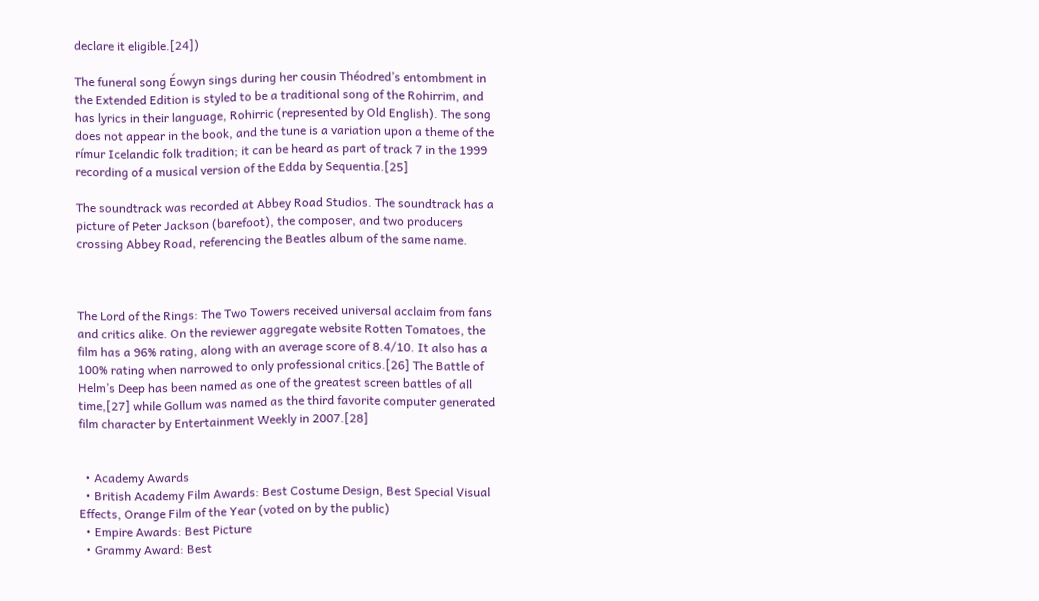declare it eligible.[24])

The funeral song Éowyn sings during her cousin Théodred’s entombment in the Extended Edition is styled to be a traditional song of the Rohirrim, and has lyrics in their language, Rohirric (represented by Old English). The song does not appear in the book, and the tune is a variation upon a theme of the rímur Icelandic folk tradition; it can be heard as part of track 7 in the 1999 recording of a musical version of the Edda by Sequentia.[25]

The soundtrack was recorded at Abbey Road Studios. The soundtrack has a picture of Peter Jackson (barefoot), the composer, and two producers crossing Abbey Road, referencing the Beatles album of the same name.



The Lord of the Rings: The Two Towers received universal acclaim from fans and critics alike. On the reviewer aggregate website Rotten Tomatoes, the film has a 96% rating, along with an average score of 8.4/10. It also has a 100% rating when narrowed to only professional critics.[26] The Battle of Helm’s Deep has been named as one of the greatest screen battles of all time,[27] while Gollum was named as the third favorite computer generated film character by Entertainment Weekly in 2007.[28]


  • Academy Awards
  • British Academy Film Awards: Best Costume Design, Best Special Visual Effects, Orange Film of the Year (voted on by the public)
  • Empire Awards: Best Picture
  • Grammy Award: Best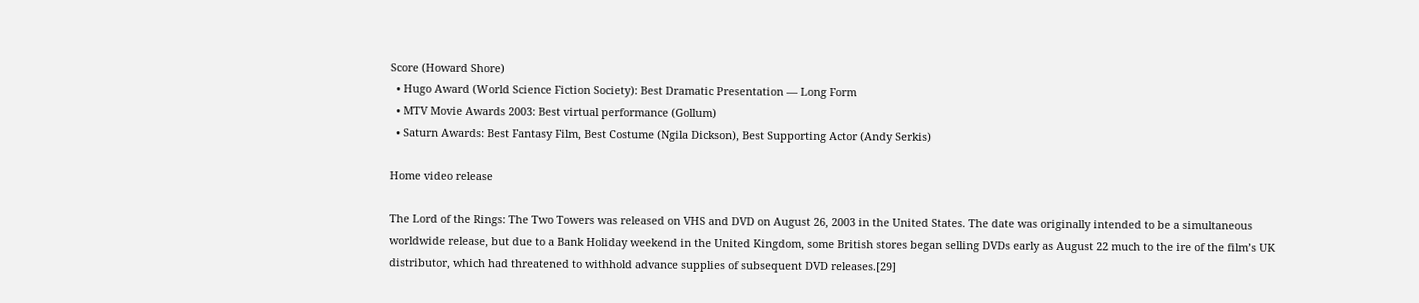Score (Howard Shore)
  • Hugo Award (World Science Fiction Society): Best Dramatic Presentation — Long Form
  • MTV Movie Awards 2003: Best virtual performance (Gollum)
  • Saturn Awards: Best Fantasy Film, Best Costume (Ngila Dickson), Best Supporting Actor (Andy Serkis)

Home video release

The Lord of the Rings: The Two Towers was released on VHS and DVD on August 26, 2003 in the United States. The date was originally intended to be a simultaneous worldwide release, but due to a Bank Holiday weekend in the United Kingdom, some British stores began selling DVDs early as August 22 much to the ire of the film’s UK distributor, which had threatened to withhold advance supplies of subsequent DVD releases.[29]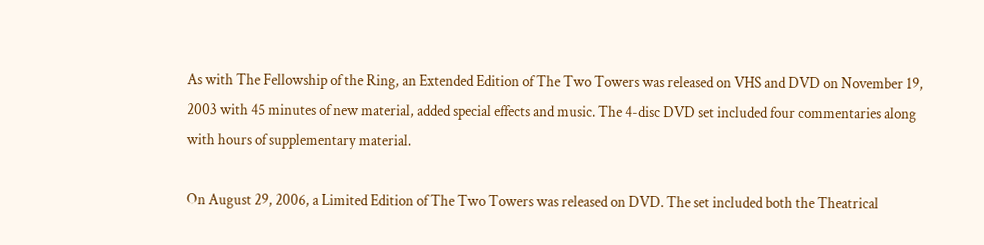As with The Fellowship of the Ring, an Extended Edition of The Two Towers was released on VHS and DVD on November 19, 2003 with 45 minutes of new material, added special effects and music. The 4-disc DVD set included four commentaries along with hours of supplementary material.

On August 29, 2006, a Limited Edition of The Two Towers was released on DVD. The set included both the Theatrical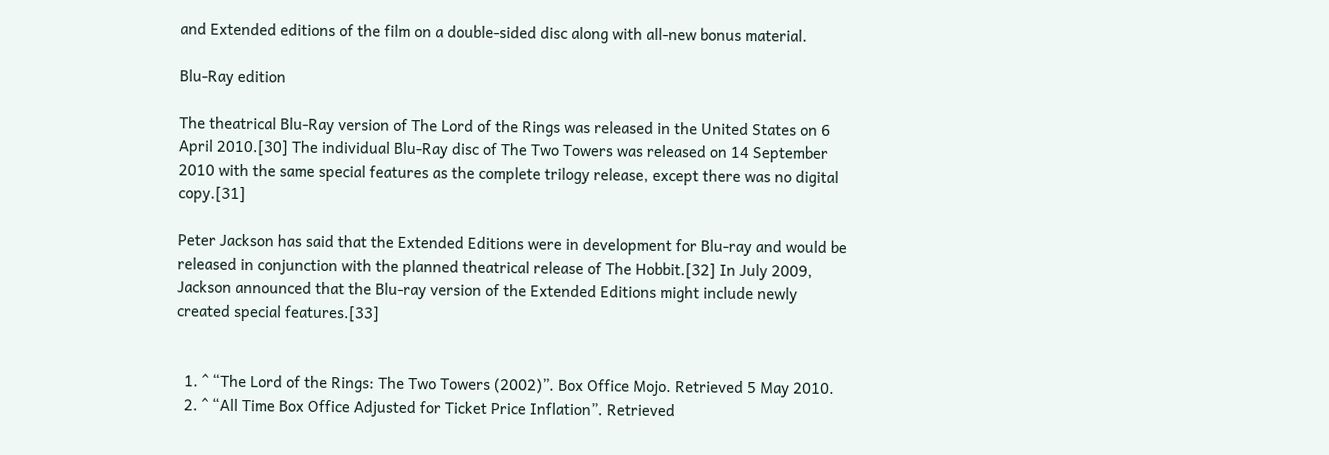and Extended editions of the film on a double-sided disc along with all-new bonus material.

Blu-Ray edition

The theatrical Blu-Ray version of The Lord of the Rings was released in the United States on 6 April 2010.[30] The individual Blu-Ray disc of The Two Towers was released on 14 September 2010 with the same special features as the complete trilogy release, except there was no digital copy.[31]

Peter Jackson has said that the Extended Editions were in development for Blu-ray and would be released in conjunction with the planned theatrical release of The Hobbit.[32] In July 2009, Jackson announced that the Blu-ray version of the Extended Editions might include newly created special features.[33]


  1. ^ “The Lord of the Rings: The Two Towers (2002)”. Box Office Mojo. Retrieved 5 May 2010.
  2. ^ “All Time Box Office Adjusted for Ticket Price Inflation”. Retrieved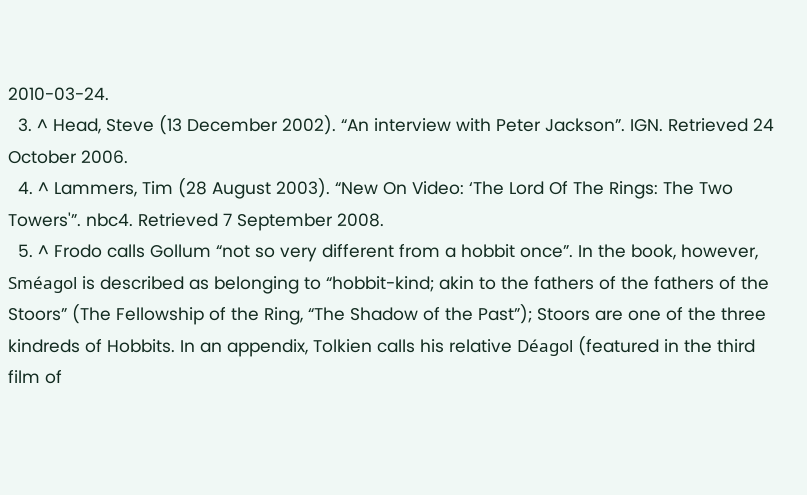2010-03-24.
  3. ^ Head, Steve (13 December 2002). “An interview with Peter Jackson”. IGN. Retrieved 24 October 2006.
  4. ^ Lammers, Tim (28 August 2003). “New On Video: ‘The Lord Of The Rings: The Two Towers'”. nbc4. Retrieved 7 September 2008.
  5. ^ Frodo calls Gollum “not so very different from a hobbit once”. In the book, however, Sméagol is described as belonging to “hobbit-kind; akin to the fathers of the fathers of the Stoors” (The Fellowship of the Ring, “The Shadow of the Past”); Stoors are one of the three kindreds of Hobbits. In an appendix, Tolkien calls his relative Déagol (featured in the third film of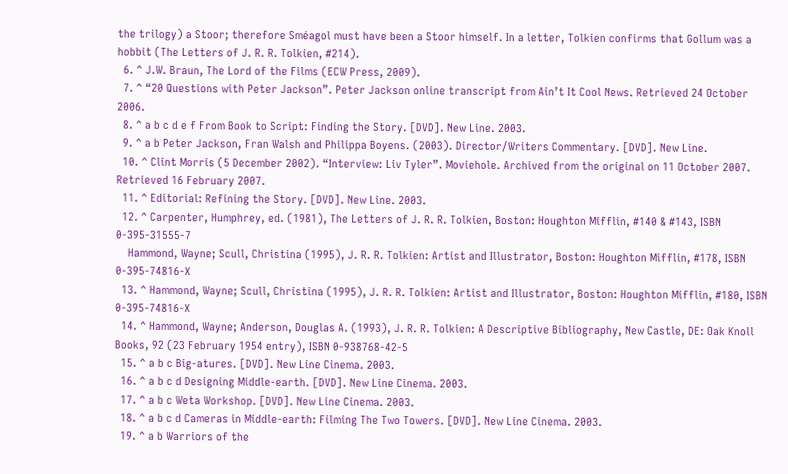the trilogy) a Stoor; therefore Sméagol must have been a Stoor himself. In a letter, Tolkien confirms that Gollum was a hobbit (The Letters of J. R. R. Tolkien, #214).
  6. ^ J.W. Braun, The Lord of the Films (ECW Press, 2009).
  7. ^ “20 Questions with Peter Jackson”. Peter Jackson online transcript from Ain’t It Cool News. Retrieved 24 October 2006.
  8. ^ a b c d e f From Book to Script: Finding the Story. [DVD]. New Line. 2003.
  9. ^ a b Peter Jackson, Fran Walsh and Philippa Boyens. (2003). Director/Writers Commentary. [DVD]. New Line.
  10. ^ Clint Morris (5 December 2002). “Interview: Liv Tyler”. Moviehole. Archived from the original on 11 October 2007. Retrieved 16 February 2007.
  11. ^ Editorial: Refining the Story. [DVD]. New Line. 2003.
  12. ^ Carpenter, Humphrey, ed. (1981), The Letters of J. R. R. Tolkien, Boston: Houghton Mifflin, #140 & #143, ISBN 0-395-31555-7
    Hammond, Wayne; Scull, Christina (1995), J. R. R. Tolkien: Artist and Illustrator, Boston: Houghton Mifflin, #178, ISBN 0-395-74816-X
  13. ^ Hammond, Wayne; Scull, Christina (1995), J. R. R. Tolkien: Artist and Illustrator, Boston: Houghton Mifflin, #180, ISBN 0-395-74816-X
  14. ^ Hammond, Wayne; Anderson, Douglas A. (1993), J. R. R. Tolkien: A Descriptive Bibliography, New Castle, DE: Oak Knoll Books, 92 (23 February 1954 entry), ISBN 0-938768-42-5
  15. ^ a b c Big-atures. [DVD]. New Line Cinema. 2003.
  16. ^ a b c d Designing Middle-earth. [DVD]. New Line Cinema. 2003.
  17. ^ a b c Weta Workshop. [DVD]. New Line Cinema. 2003.
  18. ^ a b c d Cameras in Middle-earth: Filming The Two Towers. [DVD]. New Line Cinema. 2003.
  19. ^ a b Warriors of the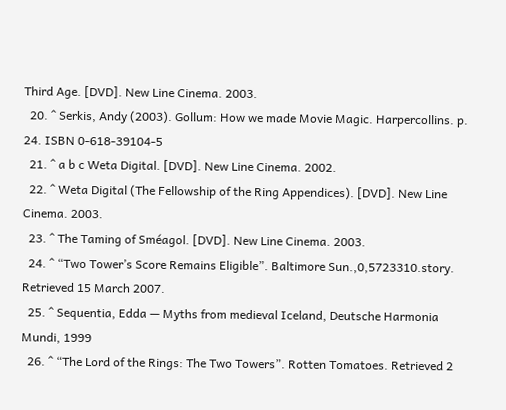Third Age. [DVD]. New Line Cinema. 2003.
  20. ^ Serkis, Andy (2003). Gollum: How we made Movie Magic. Harpercollins. p. 24. ISBN 0-618-39104-5
  21. ^ a b c Weta Digital. [DVD]. New Line Cinema. 2002.
  22. ^ Weta Digital (The Fellowship of the Ring Appendices). [DVD]. New Line Cinema. 2003.
  23. ^ The Taming of Sméagol. [DVD]. New Line Cinema. 2003.
  24. ^ “Two Tower’s Score Remains Eligible”. Baltimore Sun.,0,5723310.story. Retrieved 15 March 2007.
  25. ^ Sequentia, Edda — Myths from medieval Iceland, Deutsche Harmonia Mundi, 1999
  26. ^ “The Lord of the Rings: The Two Towers”. Rotten Tomatoes. Retrieved 2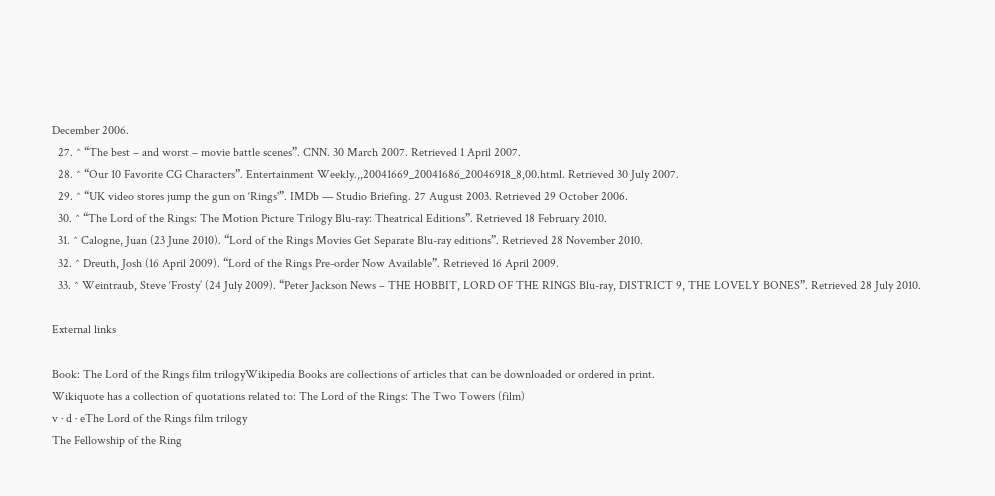December 2006.
  27. ^ “The best – and worst – movie battle scenes”. CNN. 30 March 2007. Retrieved 1 April 2007.
  28. ^ “Our 10 Favorite CG Characters”. Entertainment Weekly.,,20041669_20041686_20046918_8,00.html. Retrieved 30 July 2007.
  29. ^ “UK video stores jump the gun on ‘Rings'”. IMDb — Studio Briefing. 27 August 2003. Retrieved 29 October 2006.
  30. ^ “The Lord of the Rings: The Motion Picture Trilogy Blu-ray: Theatrical Editions”. Retrieved 18 February 2010.
  31. ^ Calogne, Juan (23 June 2010). “Lord of the Rings Movies Get Separate Blu-ray editions”. Retrieved 28 November 2010.
  32. ^ Dreuth, Josh (16 April 2009). “Lord of the Rings Pre-order Now Available”. Retrieved 16 April 2009.
  33. ^ Weintraub, Steve ‘Frosty’ (24 July 2009). “Peter Jackson News – THE HOBBIT, LORD OF THE RINGS Blu-ray, DISTRICT 9, THE LOVELY BONES”. Retrieved 28 July 2010.

External links

Book: The Lord of the Rings film trilogyWikipedia Books are collections of articles that can be downloaded or ordered in print.
Wikiquote has a collection of quotations related to: The Lord of the Rings: The Two Towers (film)
v · d · eThe Lord of the Rings film trilogy
The Fellowship of the Ring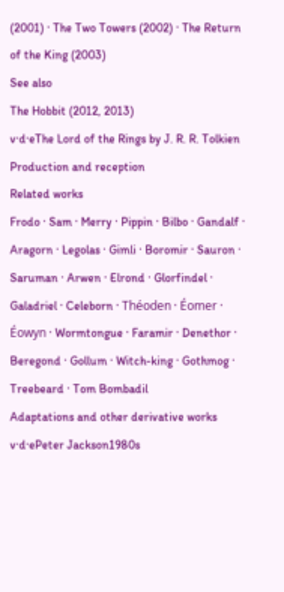(2001) · The Two Towers (2002) · The Return of the King (2003)
See also
The Hobbit (2012, 2013)
v·d·eThe Lord of the Rings by J. R. R. Tolkien
Production and reception
Related works
Frodo · Sam · Merry · Pippin · Bilbo · Gandalf · Aragorn · Legolas · Gimli · Boromir · Sauron · Saruman · Arwen · Elrond · Glorfindel · Galadriel · Celeborn · Théoden · Éomer · Éowyn · Wormtongue · Faramir · Denethor · Beregond · Gollum · Witch-king · Gothmog · Treebeard · Tom Bombadil
Adaptations and other derivative works
v·d·ePeter Jackson1980s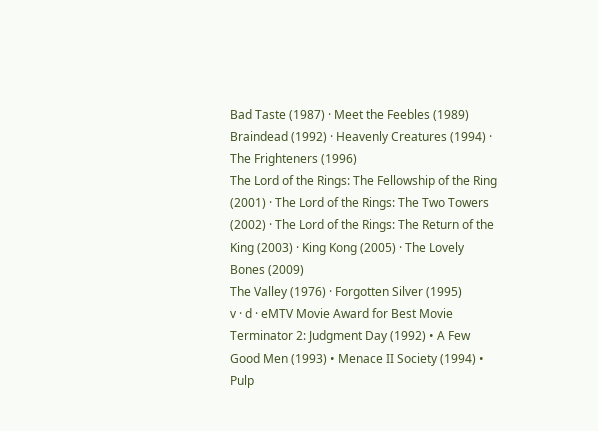Bad Taste (1987) · Meet the Feebles (1989)
Braindead (1992) · Heavenly Creatures (1994) · The Frighteners (1996)
The Lord of the Rings: The Fellowship of the Ring (2001) · The Lord of the Rings: The Two Towers (2002) · The Lord of the Rings: The Return of the King (2003) · King Kong (2005) · The Lovely Bones (2009)
The Valley (1976) · Forgotten Silver (1995)
v · d · eMTV Movie Award for Best Movie
Terminator 2: Judgment Day (1992) • A Few Good Men (1993) • Menace II Society (1994) • Pulp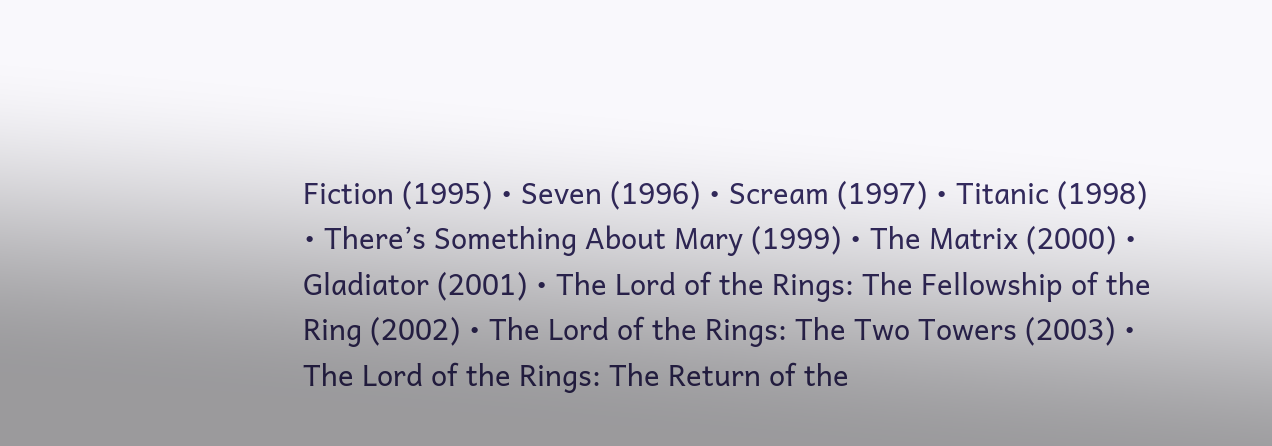Fiction (1995) • Seven (1996) • Scream (1997) • Titanic (1998) • There’s Something About Mary (1999) • The Matrix (2000) • Gladiator (2001) • The Lord of the Rings: The Fellowship of the Ring (2002) • The Lord of the Rings: The Two Towers (2003) • The Lord of the Rings: The Return of the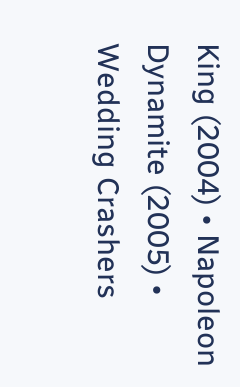King (2004) • Napoleon Dynamite (2005) • Wedding Crashers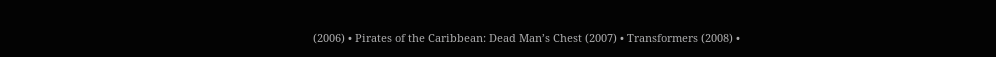(2006) • Pirates of the Caribbean: Dead Man’s Chest (2007) • Transformers (2008) •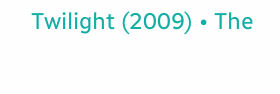Twilight (2009) • The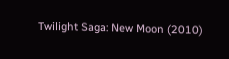Twilight Saga: New Moon (2010)